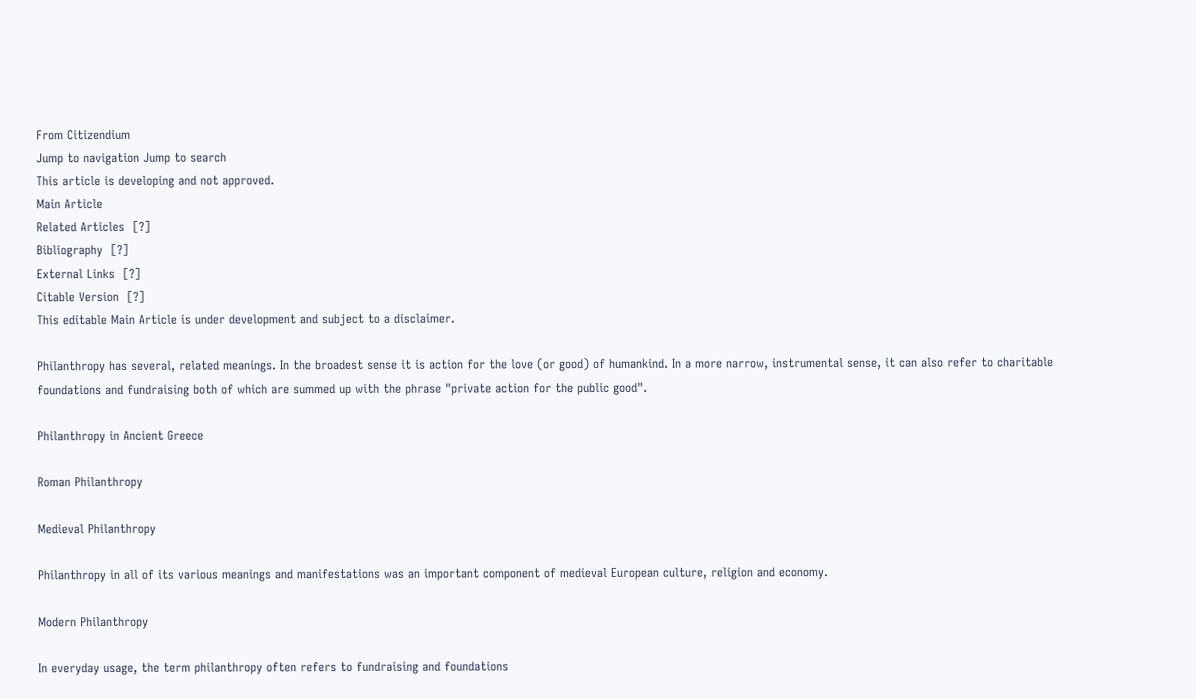From Citizendium
Jump to navigation Jump to search
This article is developing and not approved.
Main Article
Related Articles  [?]
Bibliography  [?]
External Links  [?]
Citable Version  [?]
This editable Main Article is under development and subject to a disclaimer.

Philanthropy has several, related meanings. In the broadest sense it is action for the love (or good) of humankind. In a more narrow, instrumental sense, it can also refer to charitable foundations and fundraising both of which are summed up with the phrase "private action for the public good".

Philanthropy in Ancient Greece

Roman Philanthropy

Medieval Philanthropy

Philanthropy in all of its various meanings and manifestations was an important component of medieval European culture, religion and economy.

Modern Philanthropy

In everyday usage, the term philanthropy often refers to fundraising and foundations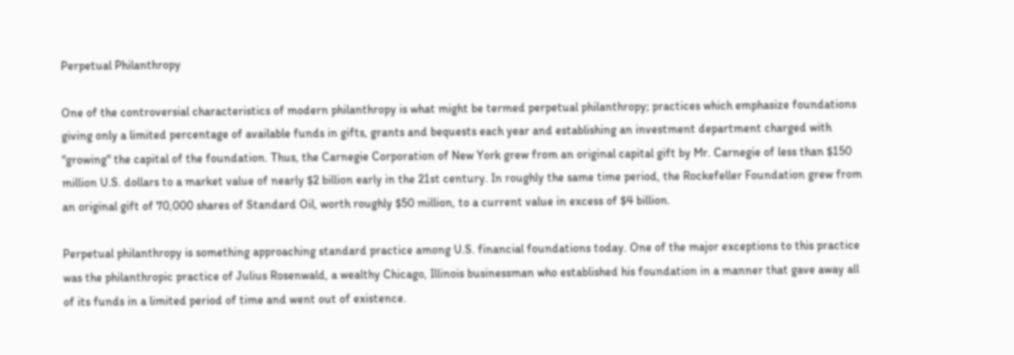Perpetual Philanthropy

One of the controversial characteristics of modern philanthropy is what might be termed perpetual philanthropy; practices which emphasize foundations giving only a limited percentage of available funds in gifts, grants and bequests each year and establishing an investment department charged with "growing" the capital of the foundation. Thus, the Carnegie Corporation of New York grew from an original capital gift by Mr. Carnegie of less than $150 million U.S. dollars to a market value of nearly $2 billion early in the 21st century. In roughly the same time period, the Rockefeller Foundation grew from an original gift of 70,000 shares of Standard Oil, worth roughly $50 million, to a current value in excess of $4 billion.

Perpetual philanthropy is something approaching standard practice among U.S. financial foundations today. One of the major exceptions to this practice was the philanthropic practice of Julius Rosenwald, a wealthy Chicago, Illinois businessman who established his foundation in a manner that gave away all of its funds in a limited period of time and went out of existence.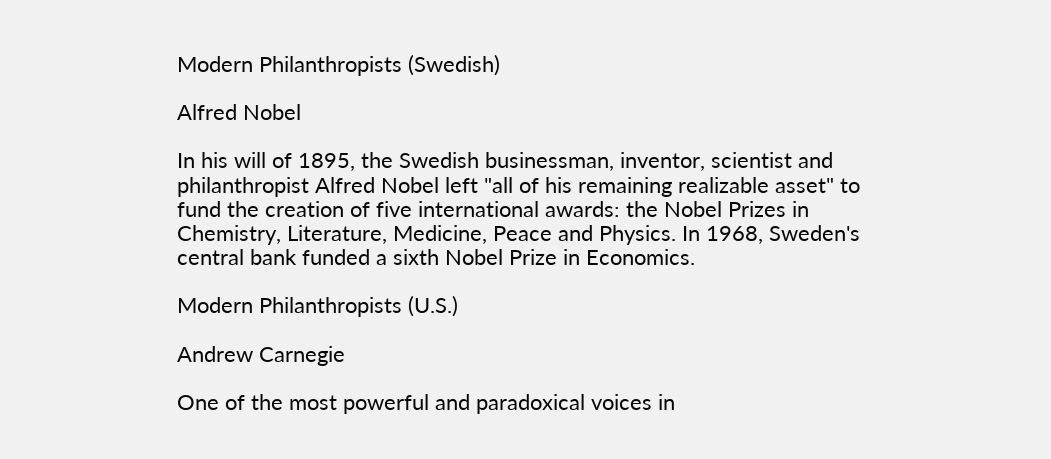Modern Philanthropists (Swedish)

Alfred Nobel

In his will of 1895, the Swedish businessman, inventor, scientist and philanthropist Alfred Nobel left "all of his remaining realizable asset" to fund the creation of five international awards: the Nobel Prizes in Chemistry, Literature, Medicine, Peace and Physics. In 1968, Sweden's central bank funded a sixth Nobel Prize in Economics.

Modern Philanthropists (U.S.)

Andrew Carnegie

One of the most powerful and paradoxical voices in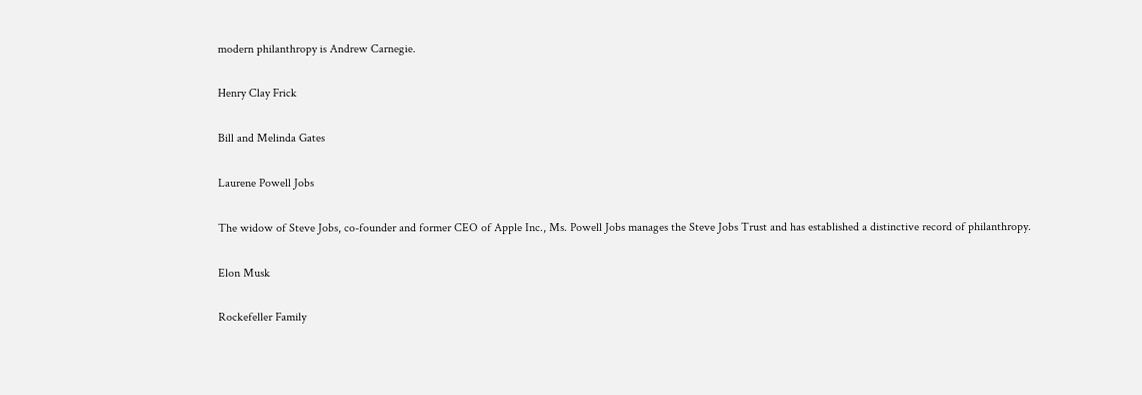modern philanthropy is Andrew Carnegie.

Henry Clay Frick

Bill and Melinda Gates

Laurene Powell Jobs

The widow of Steve Jobs, co-founder and former CEO of Apple Inc., Ms. Powell Jobs manages the Steve Jobs Trust and has established a distinctive record of philanthropy.

Elon Musk

Rockefeller Family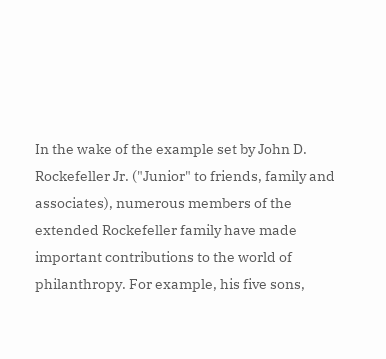In the wake of the example set by John D. Rockefeller Jr. ("Junior" to friends, family and associates), numerous members of the extended Rockefeller family have made important contributions to the world of philanthropy. For example, his five sons,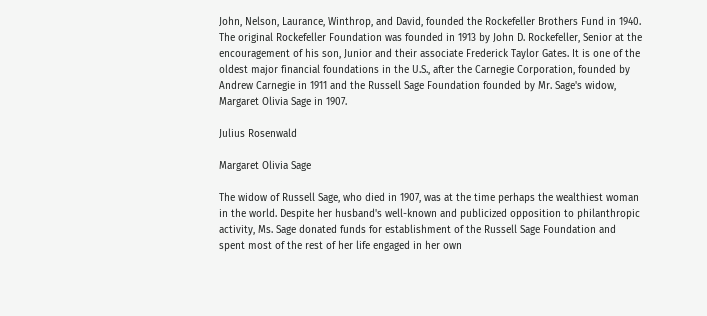John, Nelson, Laurance, Winthrop, and David, founded the Rockefeller Brothers Fund in 1940. The original Rockefeller Foundation was founded in 1913 by John D. Rockefeller, Senior at the encouragement of his son, Junior and their associate Frederick Taylor Gates. It is one of the oldest major financial foundations in the U.S., after the Carnegie Corporation, founded by Andrew Carnegie in 1911 and the Russell Sage Foundation founded by Mr. Sage's widow, Margaret Olivia Sage in 1907.

Julius Rosenwald

Margaret Olivia Sage

The widow of Russell Sage, who died in 1907, was at the time perhaps the wealthiest woman in the world. Despite her husband's well-known and publicized opposition to philanthropic activity, Ms. Sage donated funds for establishment of the Russell Sage Foundation and spent most of the rest of her life engaged in her own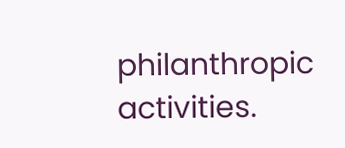philanthropic activities.